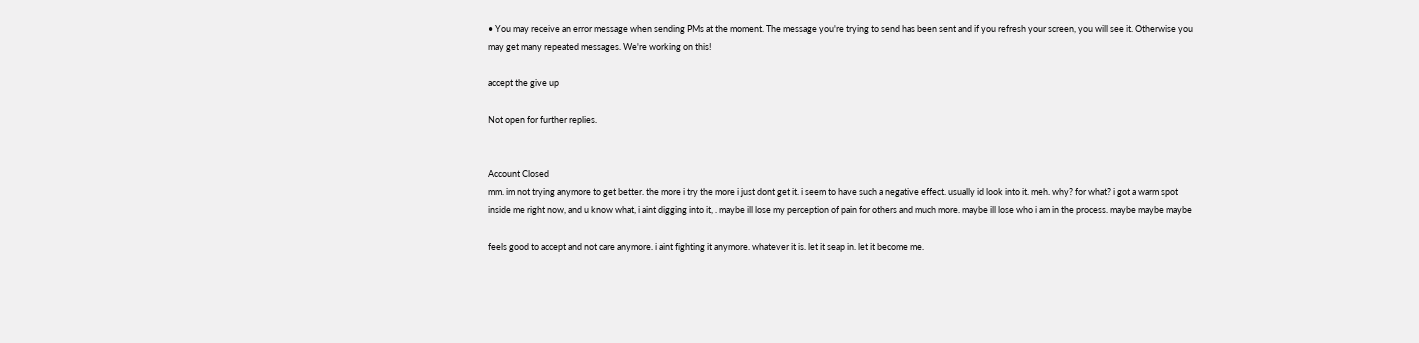• You may receive an error message when sending PMs at the moment. The message you're trying to send has been sent and if you refresh your screen, you will see it. Otherwise you may get many repeated messages. We're working on this!

accept the give up

Not open for further replies.


Account Closed
mm. im not trying anymore to get better. the more i try the more i just dont get it. i seem to have such a negative effect. usually id look into it. meh. why? for what? i got a warm spot inside me right now, and u know what, i aint digging into it, . maybe ill lose my perception of pain for others and much more. maybe ill lose who i am in the process. maybe maybe maybe

feels good to accept and not care anymore. i aint fighting it anymore. whatever it is. let it seap in. let it become me.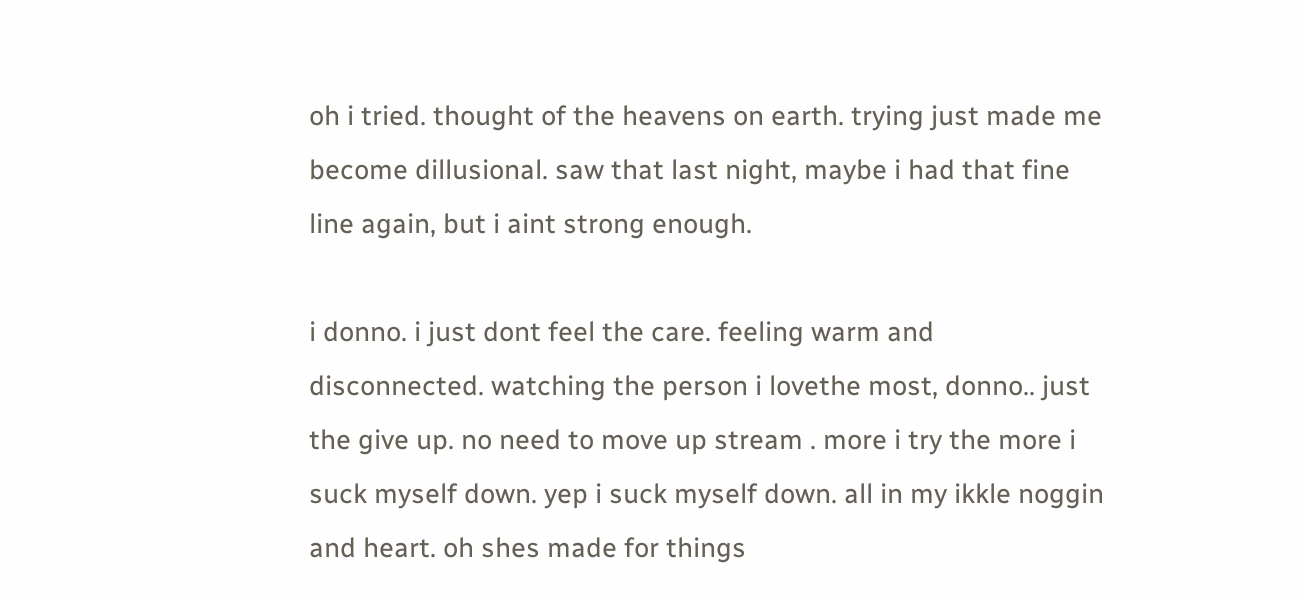oh i tried. thought of the heavens on earth. trying just made me become dillusional. saw that last night, maybe i had that fine line again, but i aint strong enough.

i donno. i just dont feel the care. feeling warm and disconnected. watching the person i lovethe most, donno.. just the give up. no need to move up stream . more i try the more i suck myself down. yep i suck myself down. all in my ikkle noggin and heart. oh shes made for things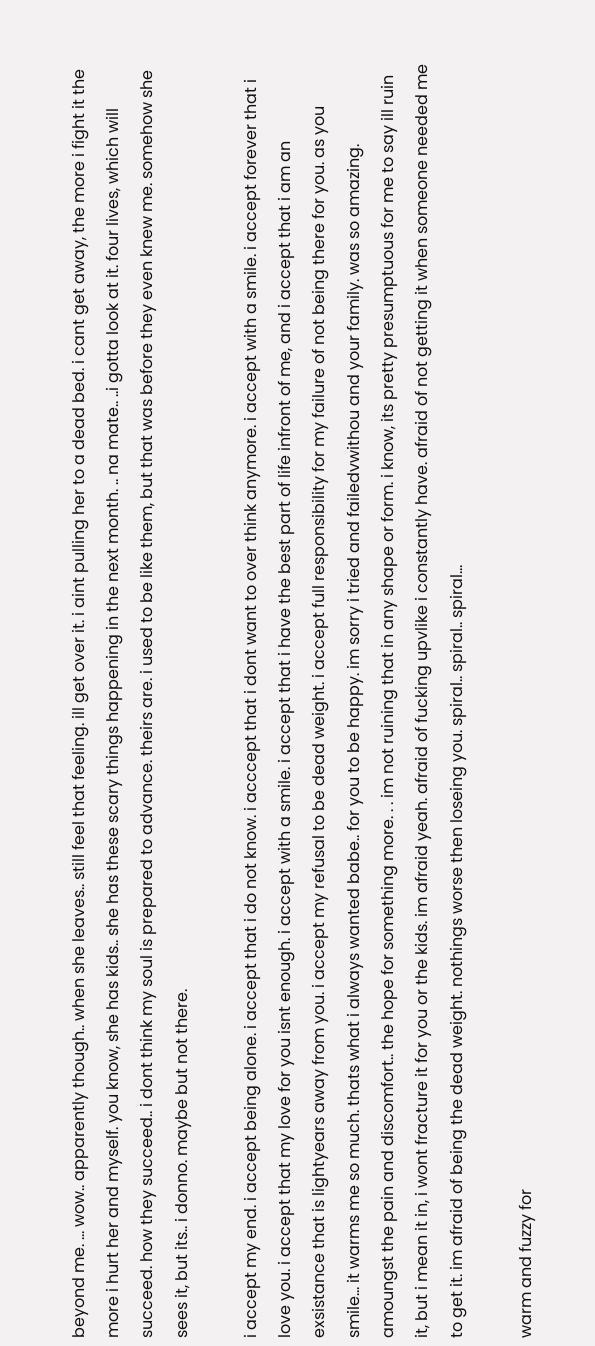beyond me. ... wow.. apparently though.. when she leaves.. still feel that feeling. ill get over it. i aint pulling her to a dead bed. i cant get away, the more i fight it the more i hurt her and myself. you know, she has kids.. she has these scary things happening in the next month. .. na mate.. ..i gotta look at it. four lives, which will succeed. how they succeed.. i dont think my soul is prepared to advance. theirs are. i used to be like them, but that was before they even knew me. somehow she sees it, but its.. i donno. maybe but not there.

i accept my end. i accept being alone. i accept that i do not know. i acccept that i dont want to over think anymore. i accept with a smile. i accept forever that i love you. i accept that my love for you isnt enough. i accept with a smile. i accept that i have the best part of life infront of me, and i accept that i am an exsistance that is lightyears away from you. i accept my refusal to be dead weight. i accept full responsibility for my failure of not being there for you. as you smile... it warms me so much. thats what i always wanted babe.. for you to be happy. im sorry i tried and failedvwithou and your family. was so amazing. amoungst the pain and discomfort.. the hope for something more. . . im not ruining that in any shape or form. i know, its pretty presumptuous for me to say ill ruin it, but i mean it in, i wont fracture it for you or the kids. im afraid yeah. afraid of fucking upvlike i constantly have. afraid of not getting it when someone needed me to get it. im afraid of being the dead weight. nothings worse then loseing you. spiral.. spiral.. spiral...

warm and fuzzy for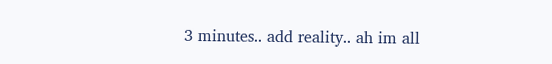3 minutes.. add reality.. ah im all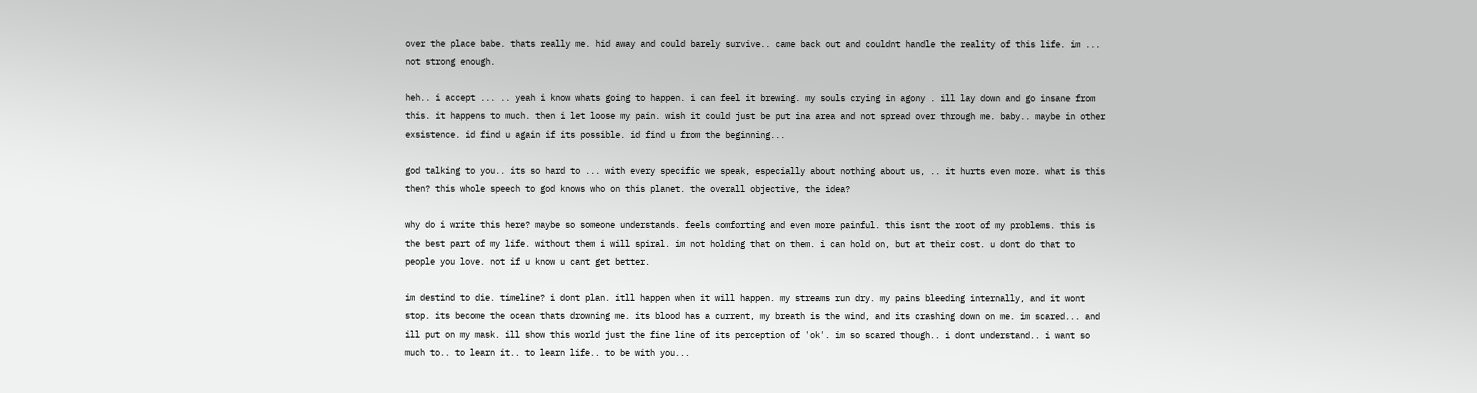over the place babe. thats really me. hid away and could barely survive.. came back out and couldnt handle the reality of this life. im ... not strong enough.

heh.. i accept ... .. yeah i know whats going to happen. i can feel it brewing. my souls crying in agony . ill lay down and go insane from this. it happens to much. then i let loose my pain. wish it could just be put ina area and not spread over through me. baby.. maybe in other exsistence. id find u again if its possible. id find u from the beginning...

god talking to you.. its so hard to ... with every specific we speak, especially about nothing about us, .. it hurts even more. what is this then? this whole speech to god knows who on this planet. the overall objective, the idea?

why do i write this here? maybe so someone understands. feels comforting and even more painful. this isnt the root of my problems. this is the best part of my life. without them i will spiral. im not holding that on them. i can hold on, but at their cost. u dont do that to people you love. not if u know u cant get better.

im destind to die. timeline? i dont plan. itll happen when it will happen. my streams run dry. my pains bleeding internally, and it wont stop. its become the ocean thats drowning me. its blood has a current, my breath is the wind, and its crashing down on me. im scared... and ill put on my mask. ill show this world just the fine line of its perception of 'ok'. im so scared though.. i dont understand.. i want so much to.. to learn it.. to learn life.. to be with you...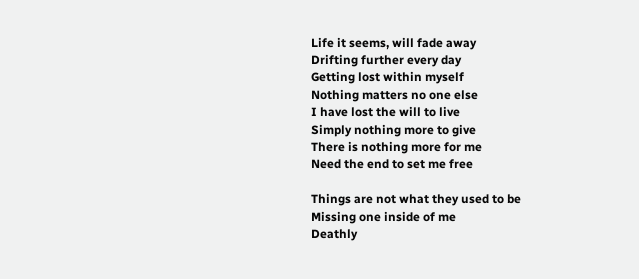Life it seems, will fade away
Drifting further every day
Getting lost within myself
Nothing matters no one else
I have lost the will to live
Simply nothing more to give
There is nothing more for me
Need the end to set me free

Things are not what they used to be
Missing one inside of me
Deathly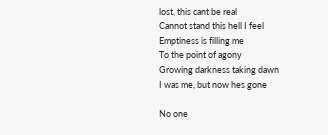lost, this cant be real
Cannot stand this hell I feel
Emptiness is filling me
To the point of agony
Growing darkness taking dawn
I was me, but now hes gone

No one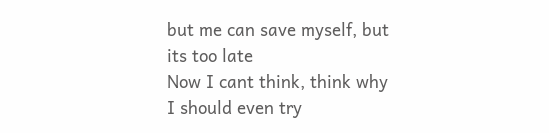but me can save myself, but its too late
Now I cant think, think why I should even try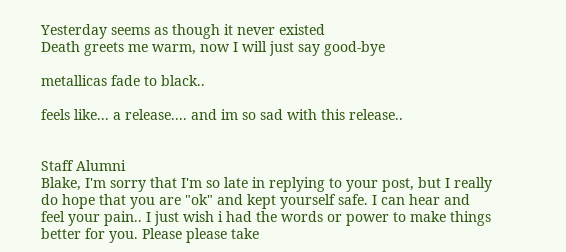Yesterday seems as though it never existed
Death greets me warm, now I will just say good-bye

metallicas fade to black..

feels like... a release.... and im so sad with this release..


Staff Alumni
Blake, I'm sorry that I'm so late in replying to your post, but I really do hope that you are "ok" and kept yourself safe. I can hear and feel your pain.. I just wish i had the words or power to make things better for you. Please please take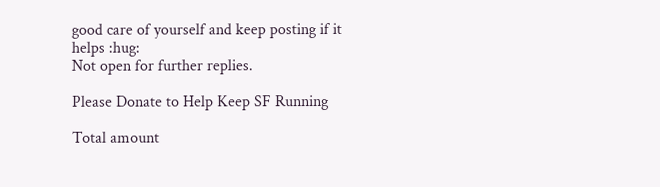good care of yourself and keep posting if it helps :hug:
Not open for further replies.

Please Donate to Help Keep SF Running

Total amount